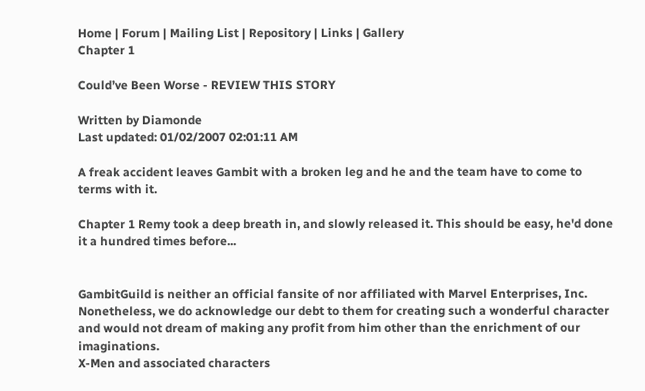Home | Forum | Mailing List | Repository | Links | Gallery
Chapter 1

Could’ve Been Worse - REVIEW THIS STORY

Written by Diamonde
Last updated: 01/02/2007 02:01:11 AM

A freak accident leaves Gambit with a broken leg and he and the team have to come to terms with it.

Chapter 1 Remy took a deep breath in, and slowly released it. This should be easy, he'd done it a hundred times before...


GambitGuild is neither an official fansite of nor affiliated with Marvel Enterprises, Inc.
Nonetheless, we do acknowledge our debt to them for creating such a wonderful character and would not dream of making any profit from him other than the enrichment of our imaginations.
X-Men and associated characters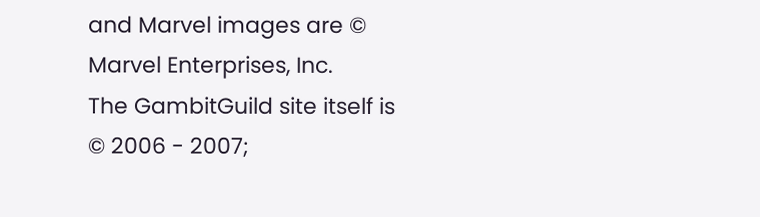and Marvel images are © Marvel Enterprises, Inc.
The GambitGuild site itself is © 2006 - 2007;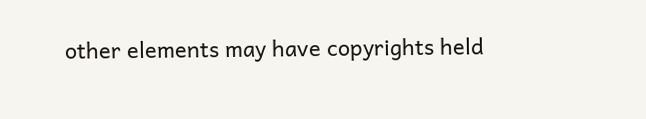other elements may have copyrights held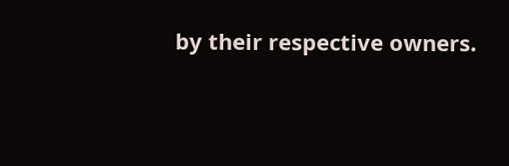by their respective owners.